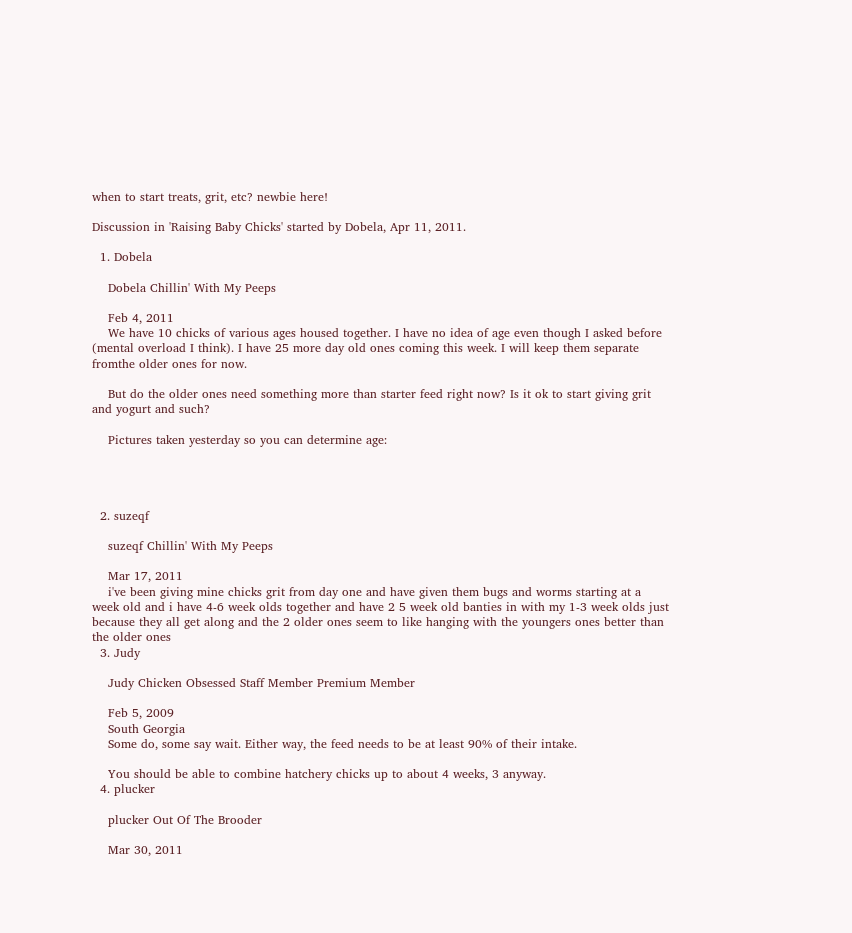when to start treats, grit, etc? newbie here!

Discussion in 'Raising Baby Chicks' started by Dobela, Apr 11, 2011.

  1. Dobela

    Dobela Chillin' With My Peeps

    Feb 4, 2011
    We have 10 chicks of various ages housed together. I have no idea of age even though I asked before (mental overload I think). I have 25 more day old ones coming this week. I will keep them separate fromthe older ones for now.

    But do the older ones need something more than starter feed right now? Is it ok to start giving grit and yogurt and such?

    Pictures taken yesterday so you can determine age:




  2. suzeqf

    suzeqf Chillin' With My Peeps

    Mar 17, 2011
    i've been giving mine chicks grit from day one and have given them bugs and worms starting at a week old and i have 4-6 week olds together and have 2 5 week old banties in with my 1-3 week olds just because they all get along and the 2 older ones seem to like hanging with the youngers ones better than the older ones
  3. Judy

    Judy Chicken Obsessed Staff Member Premium Member

    Feb 5, 2009
    South Georgia
    Some do, some say wait. Either way, the feed needs to be at least 90% of their intake.

    You should be able to combine hatchery chicks up to about 4 weeks, 3 anyway.
  4. plucker

    plucker Out Of The Brooder

    Mar 30, 2011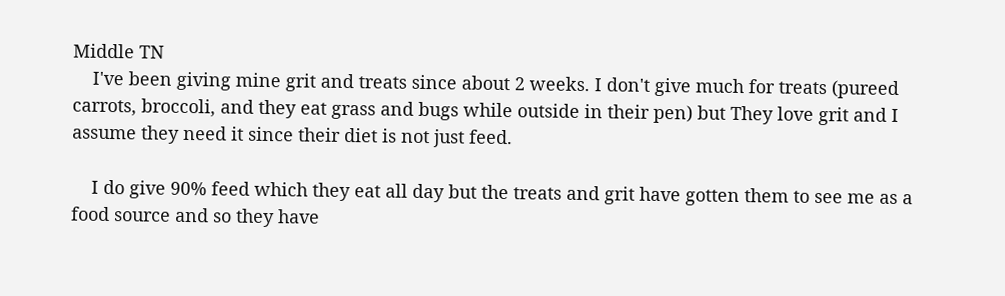Middle TN
    I've been giving mine grit and treats since about 2 weeks. I don't give much for treats (pureed carrots, broccoli, and they eat grass and bugs while outside in their pen) but They love grit and I assume they need it since their diet is not just feed.

    I do give 90% feed which they eat all day but the treats and grit have gotten them to see me as a food source and so they have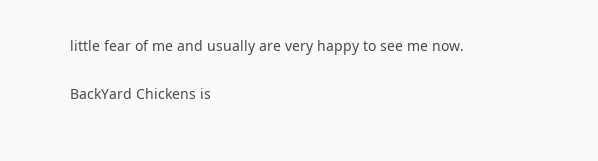little fear of me and usually are very happy to see me now.

BackYard Chickens is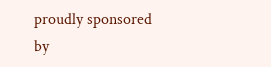proudly sponsored by